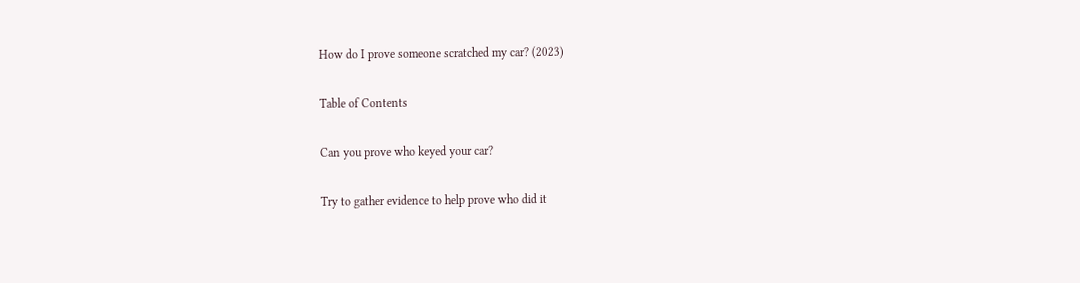How do I prove someone scratched my car? (2023)

Table of Contents

Can you prove who keyed your car?

Try to gather evidence to help prove who did it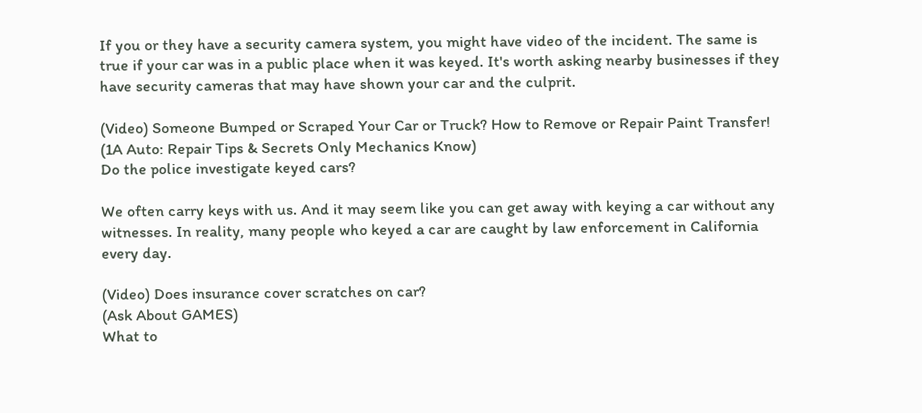If you or they have a security camera system, you might have video of the incident. The same is true if your car was in a public place when it was keyed. It's worth asking nearby businesses if they have security cameras that may have shown your car and the culprit.

(Video) Someone Bumped or Scraped Your Car or Truck? How to Remove or Repair Paint Transfer!
(1A Auto: Repair Tips & Secrets Only Mechanics Know)
Do the police investigate keyed cars?

We often carry keys with us. And it may seem like you can get away with keying a car without any witnesses. In reality, many people who keyed a car are caught by law enforcement in California every day.

(Video) Does insurance cover scratches on car?
(Ask About GAMES)
What to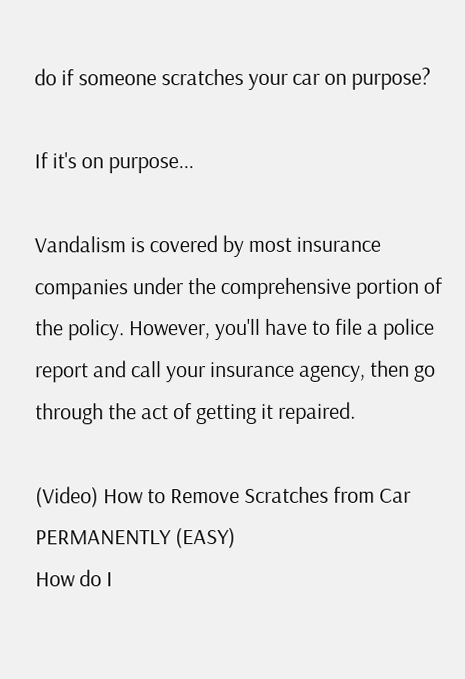do if someone scratches your car on purpose?

If it's on purpose...

Vandalism is covered by most insurance companies under the comprehensive portion of the policy. However, you'll have to file a police report and call your insurance agency, then go through the act of getting it repaired.

(Video) How to Remove Scratches from Car PERMANENTLY (EASY)
How do I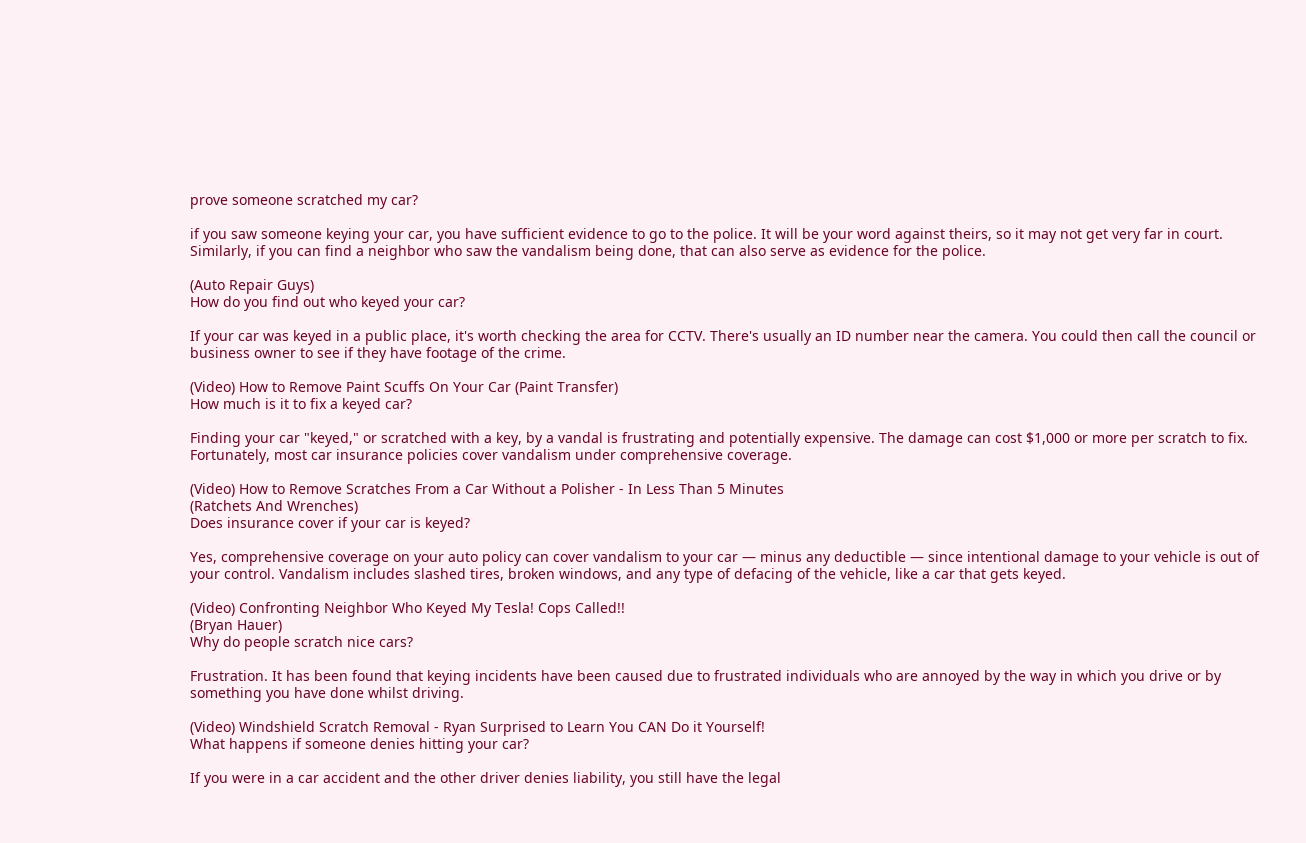prove someone scratched my car?

if you saw someone keying your car, you have sufficient evidence to go to the police. It will be your word against theirs, so it may not get very far in court. Similarly, if you can find a neighbor who saw the vandalism being done, that can also serve as evidence for the police.

(Auto Repair Guys)
How do you find out who keyed your car?

If your car was keyed in a public place, it's worth checking the area for CCTV. There's usually an ID number near the camera. You could then call the council or business owner to see if they have footage of the crime.

(Video) How to Remove Paint Scuffs On Your Car (Paint Transfer)
How much is it to fix a keyed car?

Finding your car "keyed," or scratched with a key, by a vandal is frustrating and potentially expensive. The damage can cost $1,000 or more per scratch to fix. Fortunately, most car insurance policies cover vandalism under comprehensive coverage.

(Video) How to Remove Scratches From a Car Without a Polisher - In Less Than 5 Minutes
(Ratchets And Wrenches)
Does insurance cover if your car is keyed?

Yes, comprehensive coverage on your auto policy can cover vandalism to your car — minus any deductible — since intentional damage to your vehicle is out of your control. Vandalism includes slashed tires, broken windows, and any type of defacing of the vehicle, like a car that gets keyed.

(Video) Confronting Neighbor Who Keyed My Tesla! Cops Called!!
(Bryan Hauer)
Why do people scratch nice cars?

Frustration. It has been found that keying incidents have been caused due to frustrated individuals who are annoyed by the way in which you drive or by something you have done whilst driving.

(Video) Windshield Scratch Removal - Ryan Surprised to Learn You CAN Do it Yourself!
What happens if someone denies hitting your car?

If you were in a car accident and the other driver denies liability, you still have the legal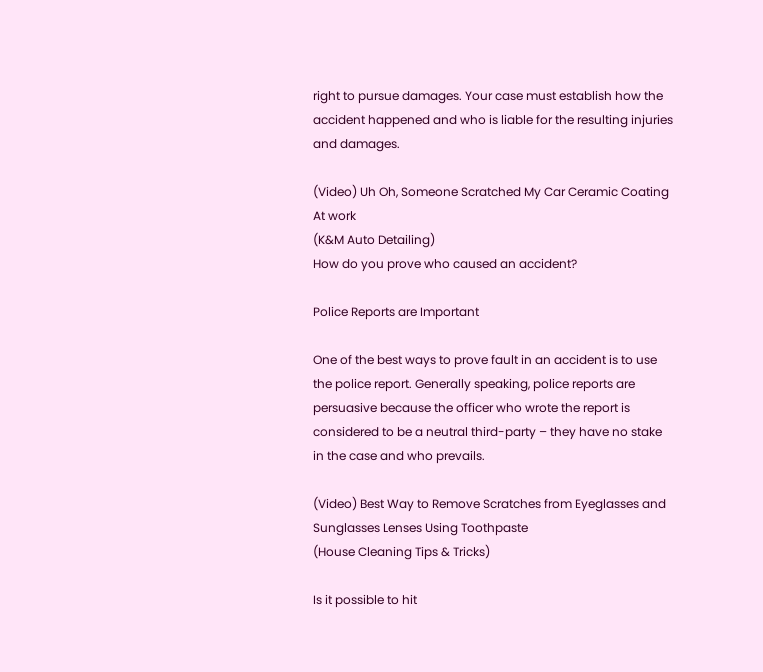right to pursue damages. Your case must establish how the accident happened and who is liable for the resulting injuries and damages.

(Video) Uh Oh, Someone Scratched My Car Ceramic Coating At work
(K&M Auto Detailing)
How do you prove who caused an accident?

Police Reports are Important

One of the best ways to prove fault in an accident is to use the police report. Generally speaking, police reports are persuasive because the officer who wrote the report is considered to be a neutral third-party – they have no stake in the case and who prevails.

(Video) Best Way to Remove Scratches from Eyeglasses and Sunglasses Lenses Using Toothpaste
(House Cleaning Tips & Tricks)

Is it possible to hit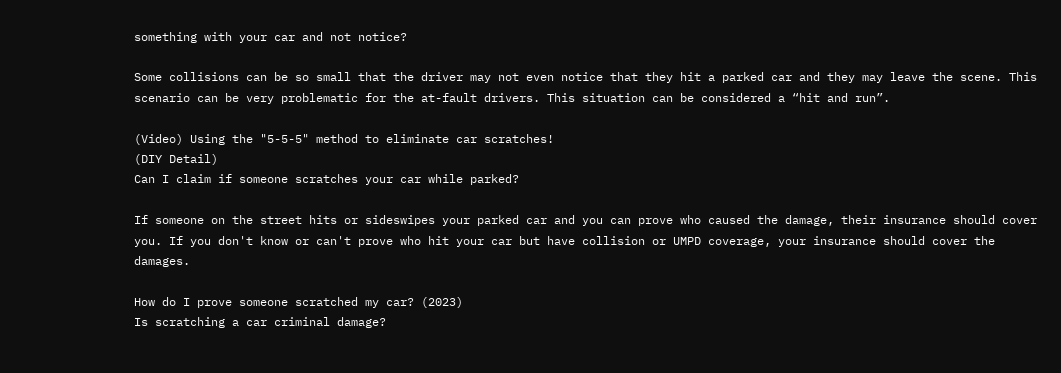something with your car and not notice?

Some collisions can be so small that the driver may not even notice that they hit a parked car and they may leave the scene. This scenario can be very problematic for the at-fault drivers. This situation can be considered a “hit and run”.

(Video) Using the "5-5-5" method to eliminate car scratches!
(DIY Detail)
Can I claim if someone scratches your car while parked?

If someone on the street hits or sideswipes your parked car and you can prove who caused the damage, their insurance should cover you. If you don't know or can't prove who hit your car but have collision or UMPD coverage, your insurance should cover the damages.

How do I prove someone scratched my car? (2023)
Is scratching a car criminal damage?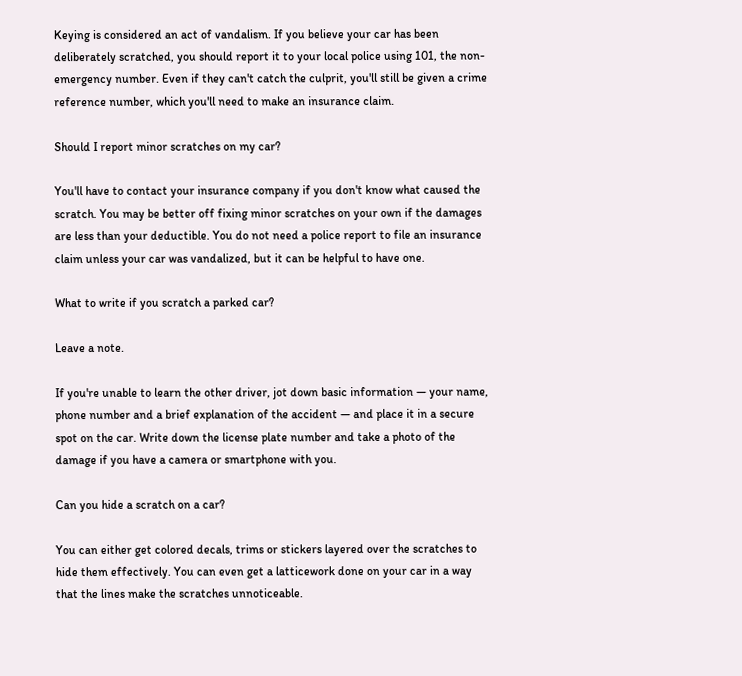Keying is considered an act of vandalism. If you believe your car has been deliberately scratched, you should report it to your local police using 101, the non-emergency number. Even if they can't catch the culprit, you'll still be given a crime reference number, which you'll need to make an insurance claim.

Should I report minor scratches on my car?

You'll have to contact your insurance company if you don't know what caused the scratch. You may be better off fixing minor scratches on your own if the damages are less than your deductible. You do not need a police report to file an insurance claim unless your car was vandalized, but it can be helpful to have one.

What to write if you scratch a parked car?

Leave a note.

If you're unable to learn the other driver, jot down basic information — your name, phone number and a brief explanation of the accident — and place it in a secure spot on the car. Write down the license plate number and take a photo of the damage if you have a camera or smartphone with you.

Can you hide a scratch on a car?

You can either get colored decals, trims or stickers layered over the scratches to hide them effectively. You can even get a latticework done on your car in a way that the lines make the scratches unnoticeable.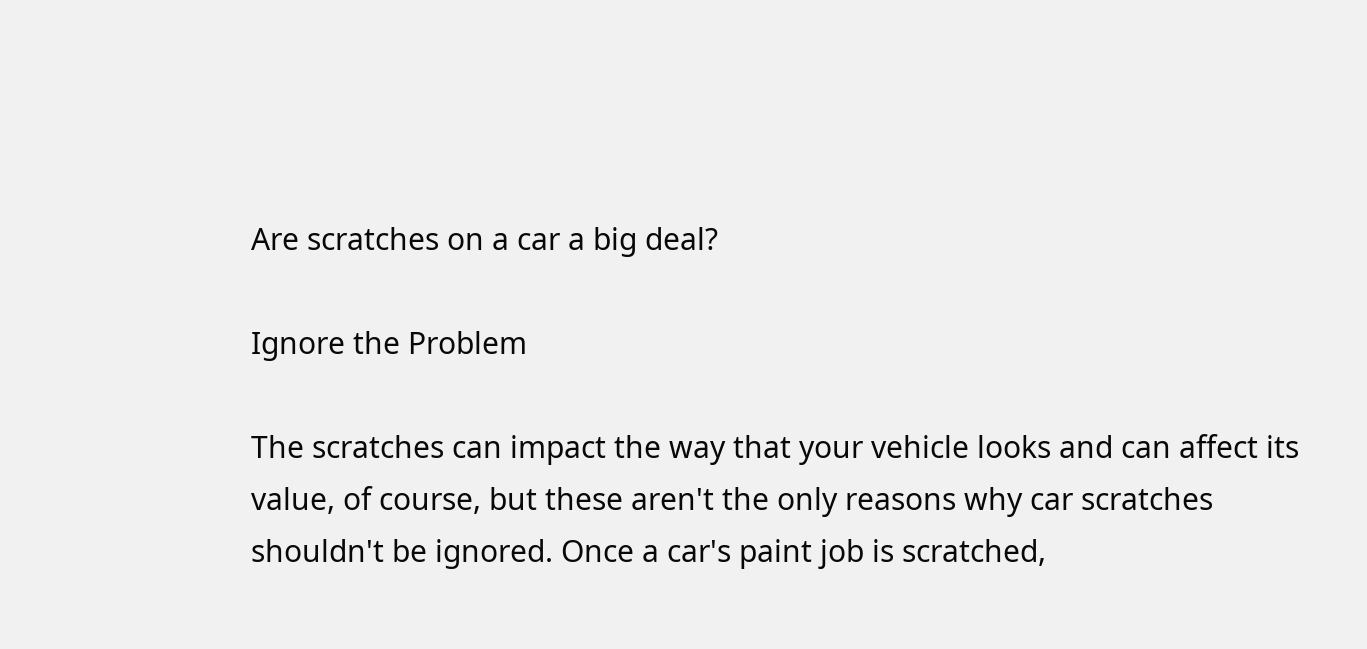Are scratches on a car a big deal?

Ignore the Problem

The scratches can impact the way that your vehicle looks and can affect its value, of course, but these aren't the only reasons why car scratches shouldn't be ignored. Once a car's paint job is scratched,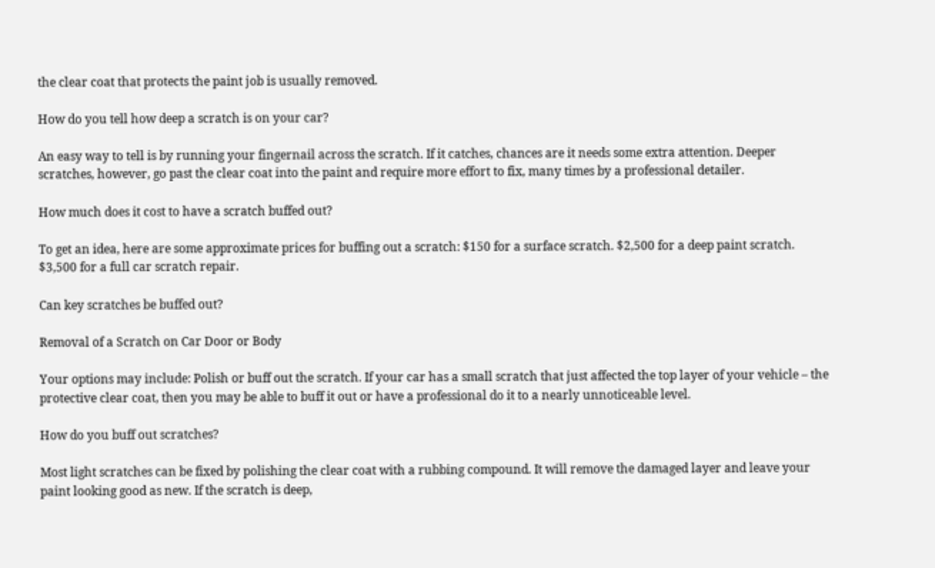the clear coat that protects the paint job is usually removed.

How do you tell how deep a scratch is on your car?

An easy way to tell is by running your fingernail across the scratch. If it catches, chances are it needs some extra attention. Deeper scratches, however, go past the clear coat into the paint and require more effort to fix, many times by a professional detailer.

How much does it cost to have a scratch buffed out?

To get an idea, here are some approximate prices for buffing out a scratch: $150 for a surface scratch. $2,500 for a deep paint scratch. $3,500 for a full car scratch repair.

Can key scratches be buffed out?

Removal of a Scratch on Car Door or Body

Your options may include: Polish or buff out the scratch. If your car has a small scratch that just affected the top layer of your vehicle – the protective clear coat, then you may be able to buff it out or have a professional do it to a nearly unnoticeable level.

How do you buff out scratches?

Most light scratches can be fixed by polishing the clear coat with a rubbing compound. It will remove the damaged layer and leave your paint looking good as new. If the scratch is deep,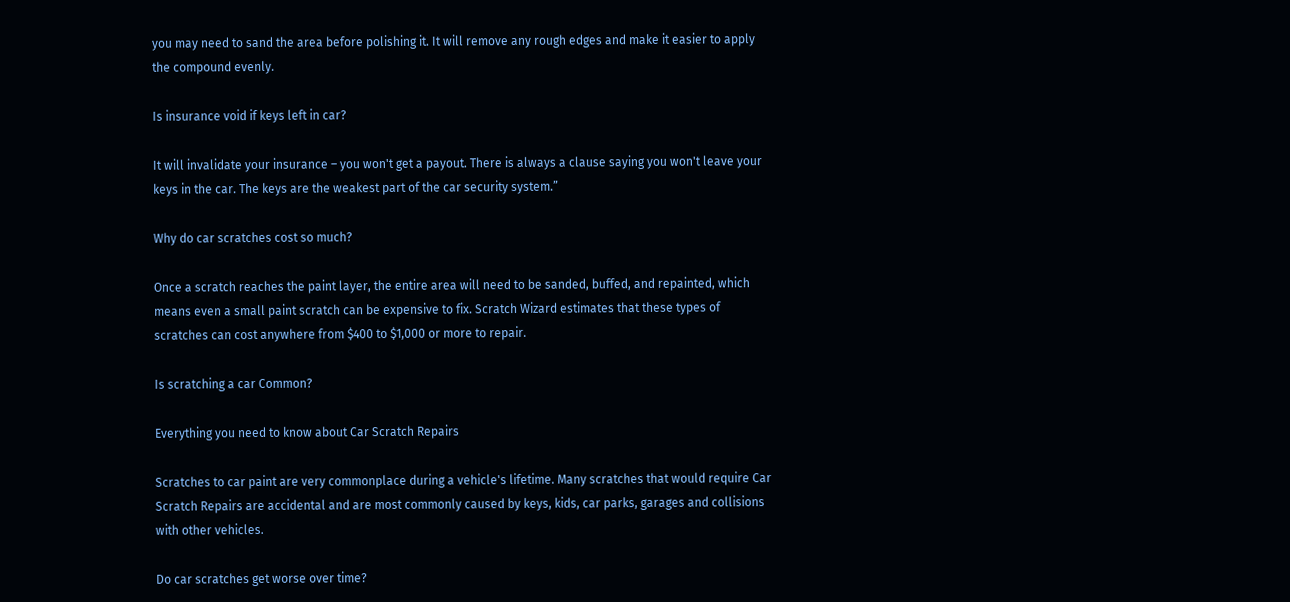you may need to sand the area before polishing it. It will remove any rough edges and make it easier to apply the compound evenly.

Is insurance void if keys left in car?

It will invalidate your insurance – you won't get a payout. There is always a clause saying you won't leave your keys in the car. The keys are the weakest part of the car security system.”

Why do car scratches cost so much?

Once a scratch reaches the paint layer, the entire area will need to be sanded, buffed, and repainted, which means even a small paint scratch can be expensive to fix. Scratch Wizard estimates that these types of scratches can cost anywhere from $400 to $1,000 or more to repair.

Is scratching a car Common?

Everything you need to know about Car Scratch Repairs

Scratches to car paint are very commonplace during a vehicle's lifetime. Many scratches that would require Car Scratch Repairs are accidental and are most commonly caused by keys, kids, car parks, garages and collisions with other vehicles.

Do car scratches get worse over time?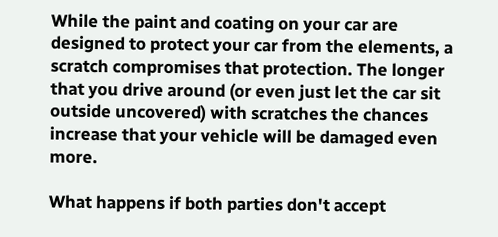While the paint and coating on your car are designed to protect your car from the elements, a scratch compromises that protection. The longer that you drive around (or even just let the car sit outside uncovered) with scratches the chances increase that your vehicle will be damaged even more.

What happens if both parties don't accept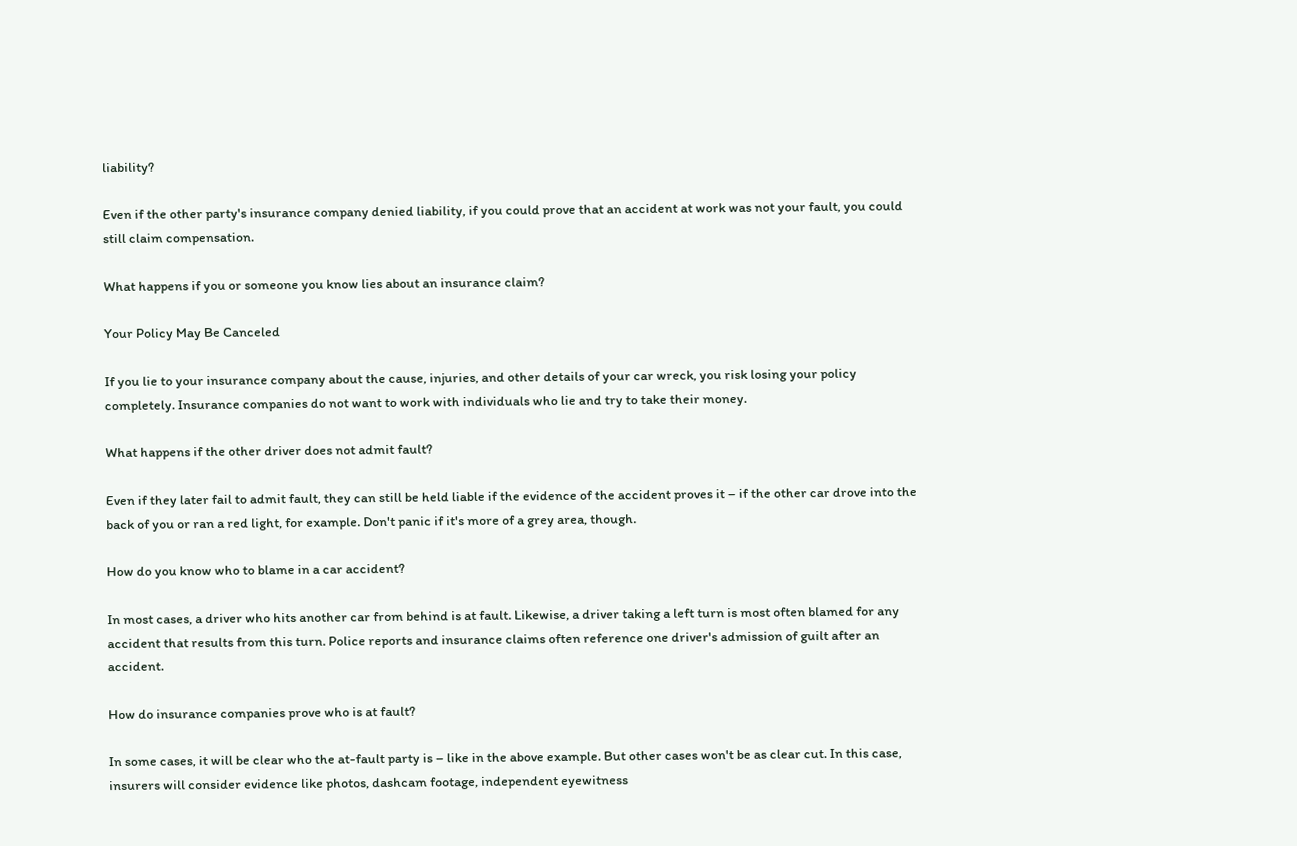liability?

Even if the other party's insurance company denied liability, if you could prove that an accident at work was not your fault, you could still claim compensation.

What happens if you or someone you know lies about an insurance claim?

Your Policy May Be Canceled

If you lie to your insurance company about the cause, injuries, and other details of your car wreck, you risk losing your policy completely. Insurance companies do not want to work with individuals who lie and try to take their money.

What happens if the other driver does not admit fault?

Even if they later fail to admit fault, they can still be held liable if the evidence of the accident proves it – if the other car drove into the back of you or ran a red light, for example. Don't panic if it's more of a grey area, though.

How do you know who to blame in a car accident?

In most cases, a driver who hits another car from behind is at fault. Likewise, a driver taking a left turn is most often blamed for any accident that results from this turn. Police reports and insurance claims often reference one driver's admission of guilt after an accident.

How do insurance companies prove who is at fault?

In some cases, it will be clear who the at-fault party is – like in the above example. But other cases won't be as clear cut. In this case, insurers will consider evidence like photos, dashcam footage, independent eyewitness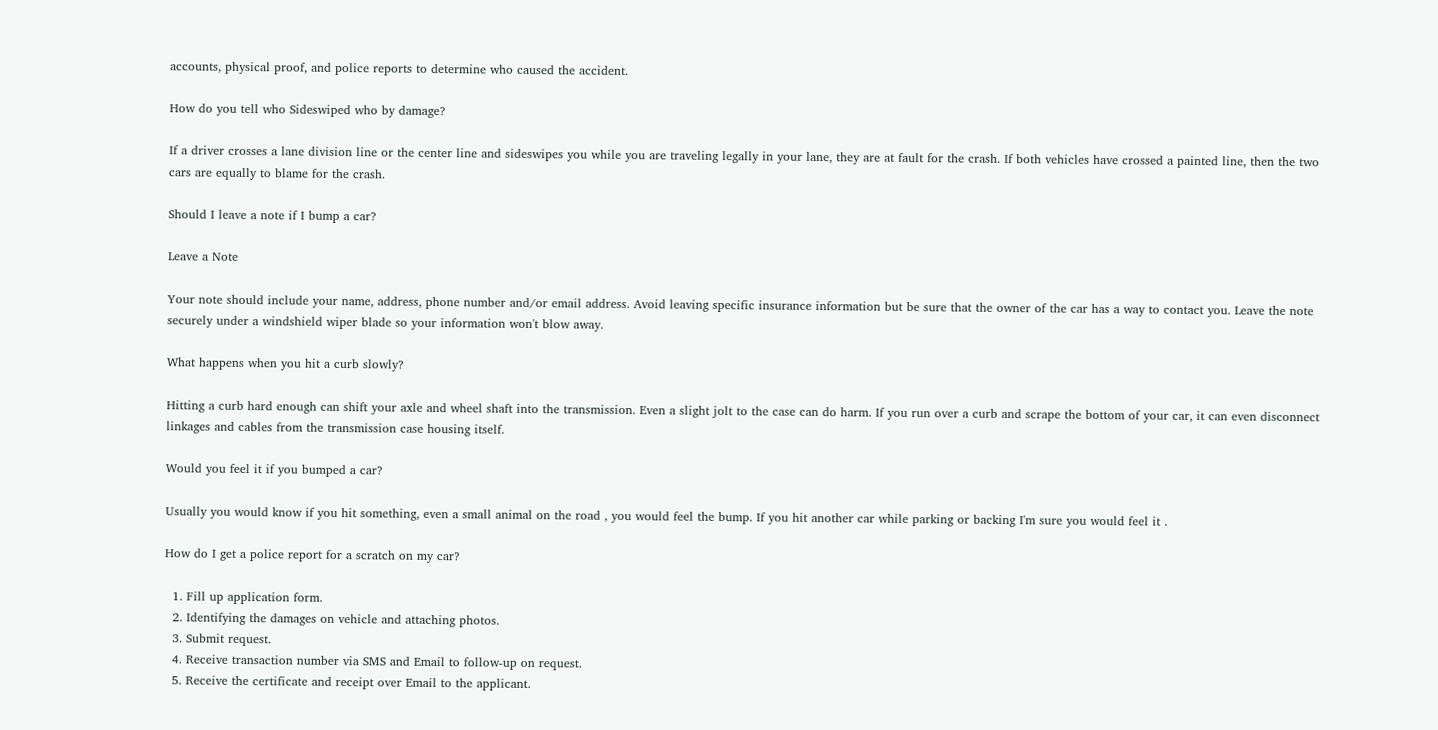accounts, physical proof, and police reports to determine who caused the accident.

How do you tell who Sideswiped who by damage?

If a driver crosses a lane division line or the center line and sideswipes you while you are traveling legally in your lane, they are at fault for the crash. If both vehicles have crossed a painted line, then the two cars are equally to blame for the crash.

Should I leave a note if I bump a car?

Leave a Note

Your note should include your name, address, phone number and/or email address. Avoid leaving specific insurance information but be sure that the owner of the car has a way to contact you. Leave the note securely under a windshield wiper blade so your information won't blow away.

What happens when you hit a curb slowly?

Hitting a curb hard enough can shift your axle and wheel shaft into the transmission. Even a slight jolt to the case can do harm. If you run over a curb and scrape the bottom of your car, it can even disconnect linkages and cables from the transmission case housing itself.

Would you feel it if you bumped a car?

Usually you would know if you hit something, even a small animal on the road , you would feel the bump. If you hit another car while parking or backing I'm sure you would feel it .

How do I get a police report for a scratch on my car?

  1. Fill up application form.
  2. Identifying the damages on vehicle and attaching photos.
  3. Submit request.
  4. Receive transaction number via SMS and Email to follow-up on request.
  5. Receive the certificate and receipt over Email to the applicant.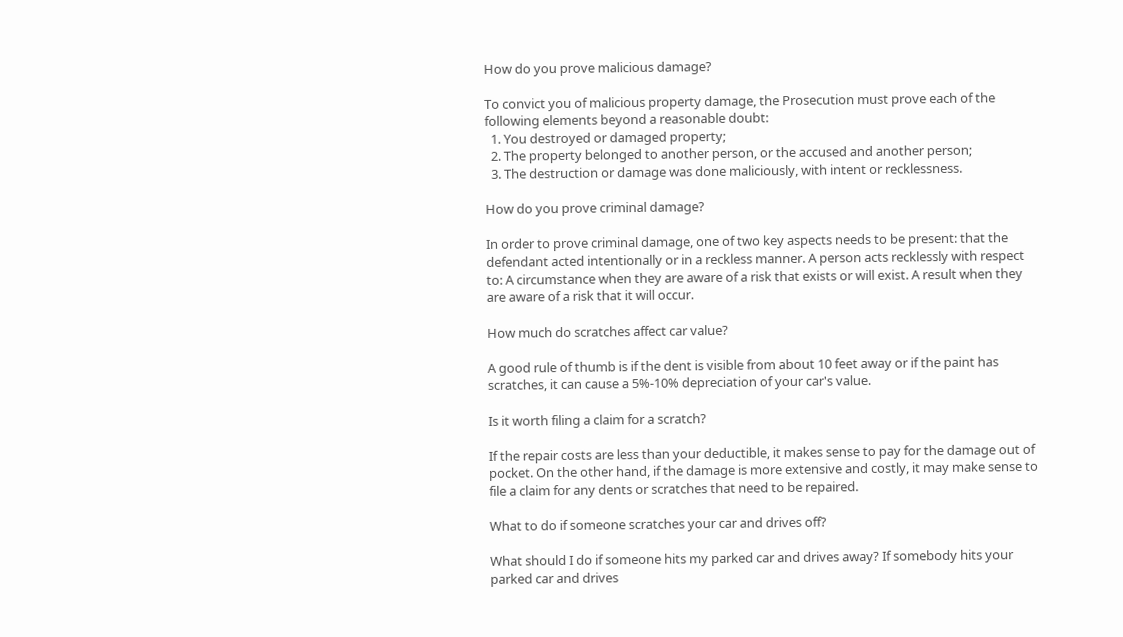How do you prove malicious damage?

To convict you of malicious property damage, the Prosecution must prove each of the following elements beyond a reasonable doubt:
  1. You destroyed or damaged property;
  2. The property belonged to another person, or the accused and another person;
  3. The destruction or damage was done maliciously, with intent or recklessness.

How do you prove criminal damage?

In order to prove criminal damage, one of two key aspects needs to be present: that the defendant acted intentionally or in a reckless manner. A person acts recklessly with respect to: A circumstance when they are aware of a risk that exists or will exist. A result when they are aware of a risk that it will occur.

How much do scratches affect car value?

A good rule of thumb is if the dent is visible from about 10 feet away or if the paint has scratches, it can cause a 5%-10% depreciation of your car's value.

Is it worth filing a claim for a scratch?

If the repair costs are less than your deductible, it makes sense to pay for the damage out of pocket. On the other hand, if the damage is more extensive and costly, it may make sense to file a claim for any dents or scratches that need to be repaired.

What to do if someone scratches your car and drives off?

What should I do if someone hits my parked car and drives away? If somebody hits your parked car and drives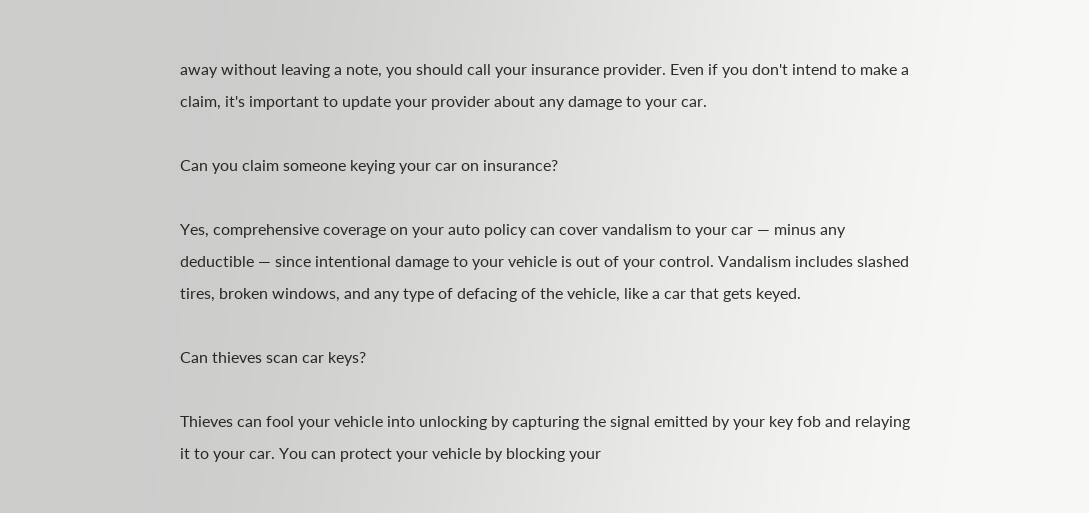away without leaving a note, you should call your insurance provider. Even if you don't intend to make a claim, it's important to update your provider about any damage to your car.

Can you claim someone keying your car on insurance?

Yes, comprehensive coverage on your auto policy can cover vandalism to your car — minus any deductible — since intentional damage to your vehicle is out of your control. Vandalism includes slashed tires, broken windows, and any type of defacing of the vehicle, like a car that gets keyed.

Can thieves scan car keys?

Thieves can fool your vehicle into unlocking by capturing the signal emitted by your key fob and relaying it to your car. You can protect your vehicle by blocking your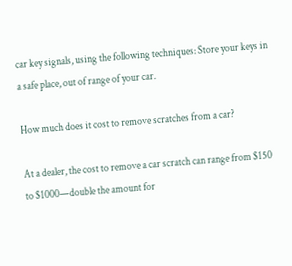car key signals, using the following techniques: Store your keys in a safe place, out of range of your car.

How much does it cost to remove scratches from a car?

At a dealer, the cost to remove a car scratch can range from $150 to $1000—double the amount for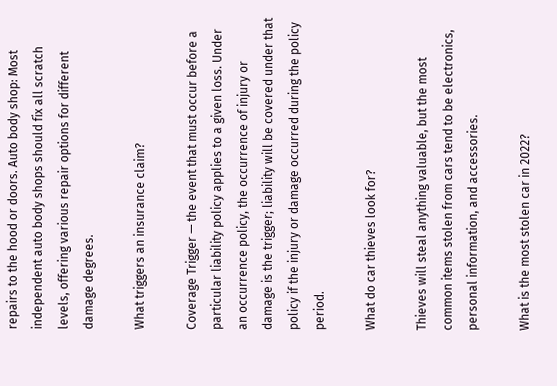repairs to the hood or doors. Auto body shop: Most independent auto body shops should fix all scratch levels, offering various repair options for different damage degrees.

What triggers an insurance claim?

Coverage Trigger — the event that must occur before a particular liability policy applies to a given loss. Under an occurrence policy, the occurrence of injury or damage is the trigger; liability will be covered under that policy if the injury or damage occurred during the policy period.

What do car thieves look for?

Thieves will steal anything valuable, but the most common items stolen from cars tend to be electronics, personal information, and accessories.

What is the most stolen car in 2022?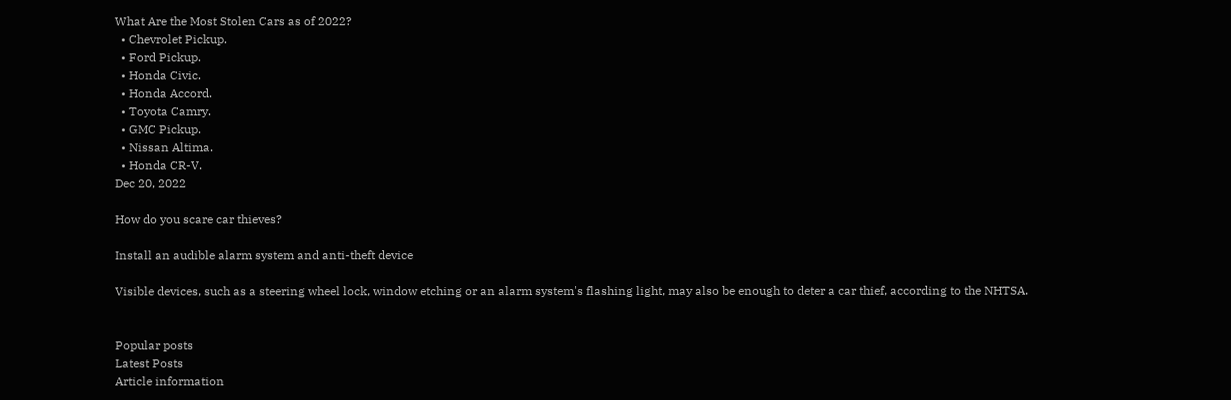What Are the Most Stolen Cars as of 2022?
  • Chevrolet Pickup.
  • Ford Pickup.
  • Honda Civic.
  • Honda Accord.
  • Toyota Camry.
  • GMC Pickup.
  • Nissan Altima.
  • Honda CR-V.
Dec 20, 2022

How do you scare car thieves?

Install an audible alarm system and anti-theft device

Visible devices, such as a steering wheel lock, window etching or an alarm system's flashing light, may also be enough to deter a car thief, according to the NHTSA.


Popular posts
Latest Posts
Article information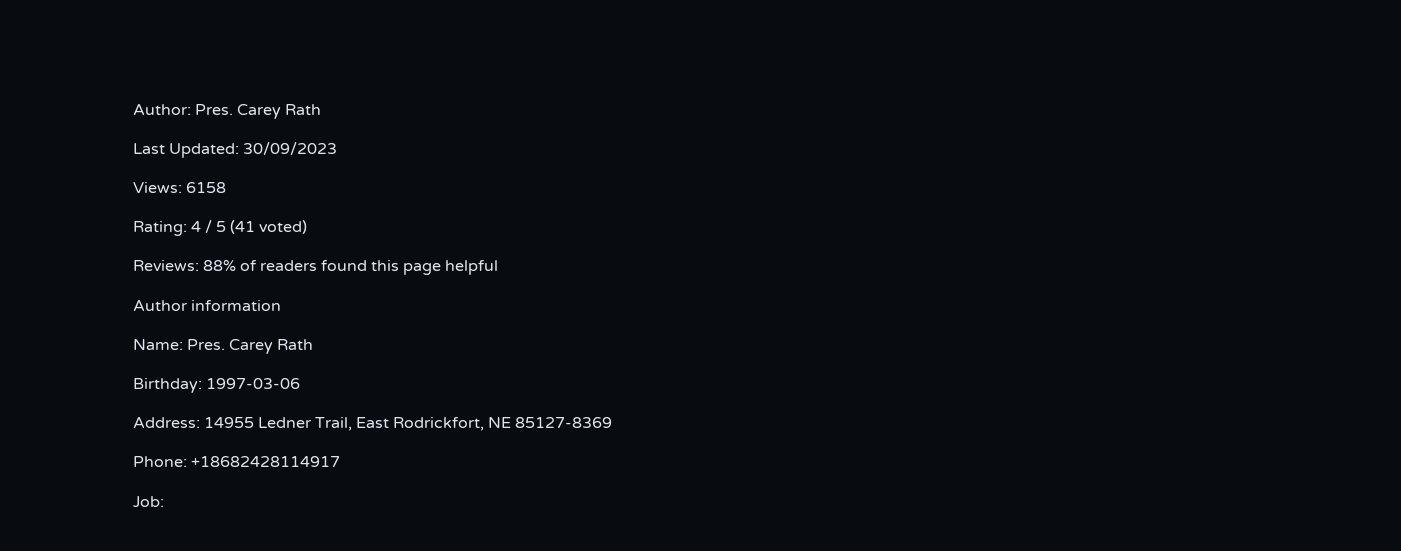Author: Pres. Carey Rath

Last Updated: 30/09/2023

Views: 6158

Rating: 4 / 5 (41 voted)

Reviews: 88% of readers found this page helpful

Author information

Name: Pres. Carey Rath

Birthday: 1997-03-06

Address: 14955 Ledner Trail, East Rodrickfort, NE 85127-8369

Phone: +18682428114917

Job: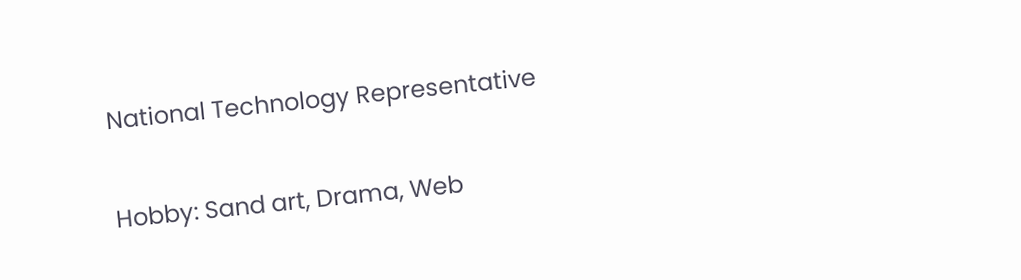National Technology Representative

Hobby: Sand art, Drama, Web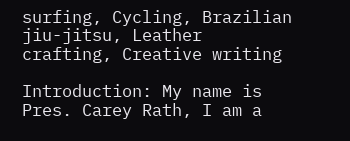surfing, Cycling, Brazilian jiu-jitsu, Leather crafting, Creative writing

Introduction: My name is Pres. Carey Rath, I am a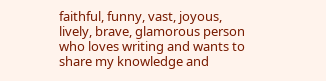faithful, funny, vast, joyous, lively, brave, glamorous person who loves writing and wants to share my knowledge and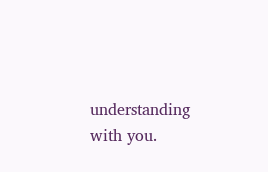understanding with you.